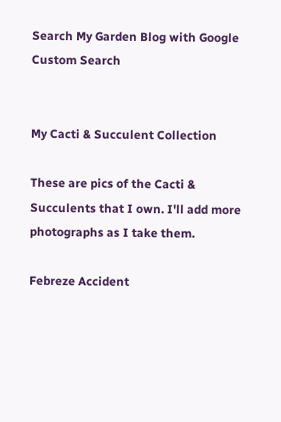Search My Garden Blog with Google Custom Search


My Cacti & Succulent Collection

These are pics of the Cacti & Succulents that I own. I'll add more photographs as I take them.

Febreze Accident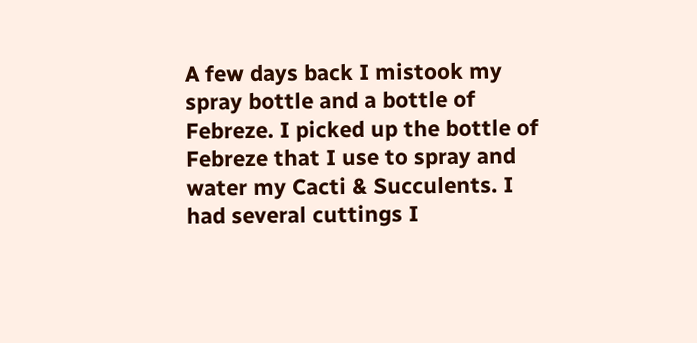A few days back I mistook my spray bottle and a bottle of Febreze. I picked up the bottle of Febreze that I use to spray and water my Cacti & Succulents. I had several cuttings I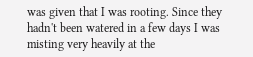was given that I was rooting. Since they hadn't been watered in a few days I was misting very heavily at the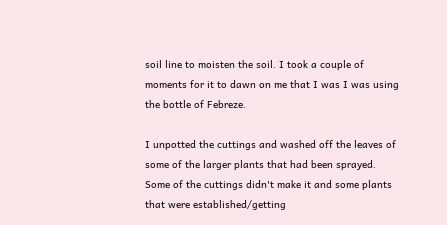soil line to moisten the soil. I took a couple of moments for it to dawn on me that I was I was using the bottle of Febreze.

I unpotted the cuttings and washed off the leaves of some of the larger plants that had been sprayed. Some of the cuttings didn't make it and some plants that were established/getting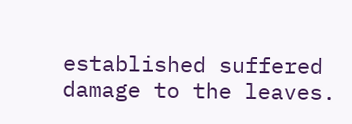established suffered damage to the leaves.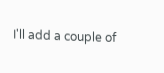I'll add a couple of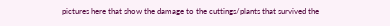pictures here that show the damage to the cuttings/plants that survived the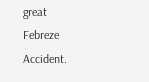great Febreze Accident.